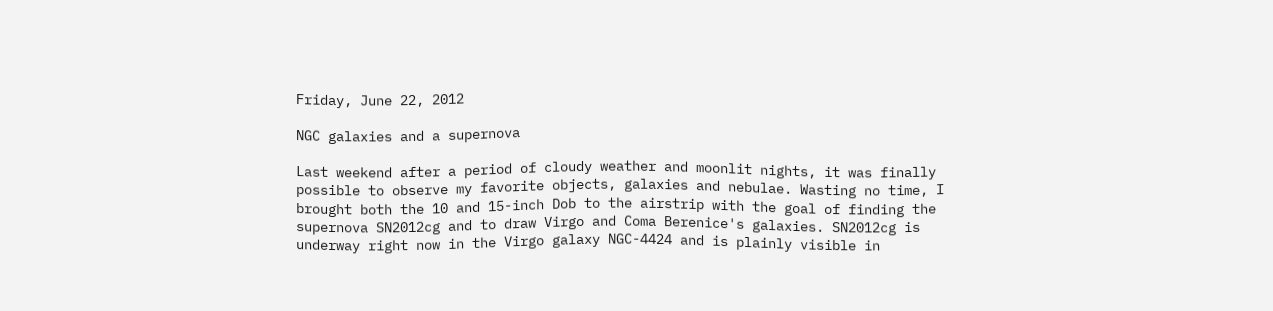Friday, June 22, 2012

NGC galaxies and a supernova

Last weekend after a period of cloudy weather and moonlit nights, it was finally possible to observe my favorite objects, galaxies and nebulae. Wasting no time, I brought both the 10 and 15-inch Dob to the airstrip with the goal of finding the supernova SN2012cg and to draw Virgo and Coma Berenice's galaxies. SN2012cg is underway right now in the Virgo galaxy NGC-4424 and is plainly visible in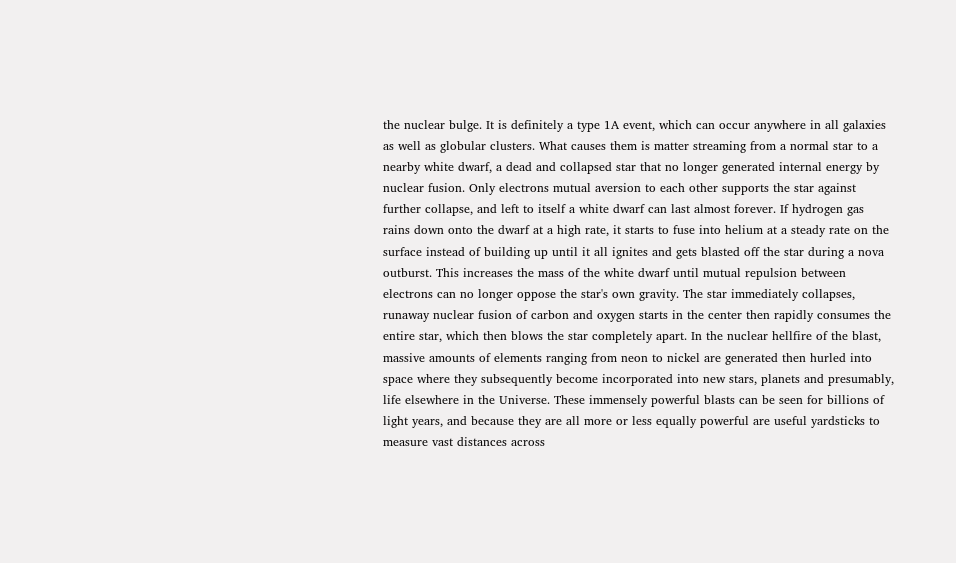the nuclear bulge. It is definitely a type 1A event, which can occur anywhere in all galaxies as well as globular clusters. What causes them is matter streaming from a normal star to a nearby white dwarf, a dead and collapsed star that no longer generated internal energy by nuclear fusion. Only electrons mutual aversion to each other supports the star against further collapse, and left to itself a white dwarf can last almost forever. If hydrogen gas rains down onto the dwarf at a high rate, it starts to fuse into helium at a steady rate on the surface instead of building up until it all ignites and gets blasted off the star during a nova outburst. This increases the mass of the white dwarf until mutual repulsion between electrons can no longer oppose the star's own gravity. The star immediately collapses, runaway nuclear fusion of carbon and oxygen starts in the center then rapidly consumes the entire star, which then blows the star completely apart. In the nuclear hellfire of the blast, massive amounts of elements ranging from neon to nickel are generated then hurled into space where they subsequently become incorporated into new stars, planets and presumably, life elsewhere in the Universe. These immensely powerful blasts can be seen for billions of light years, and because they are all more or less equally powerful are useful yardsticks to measure vast distances across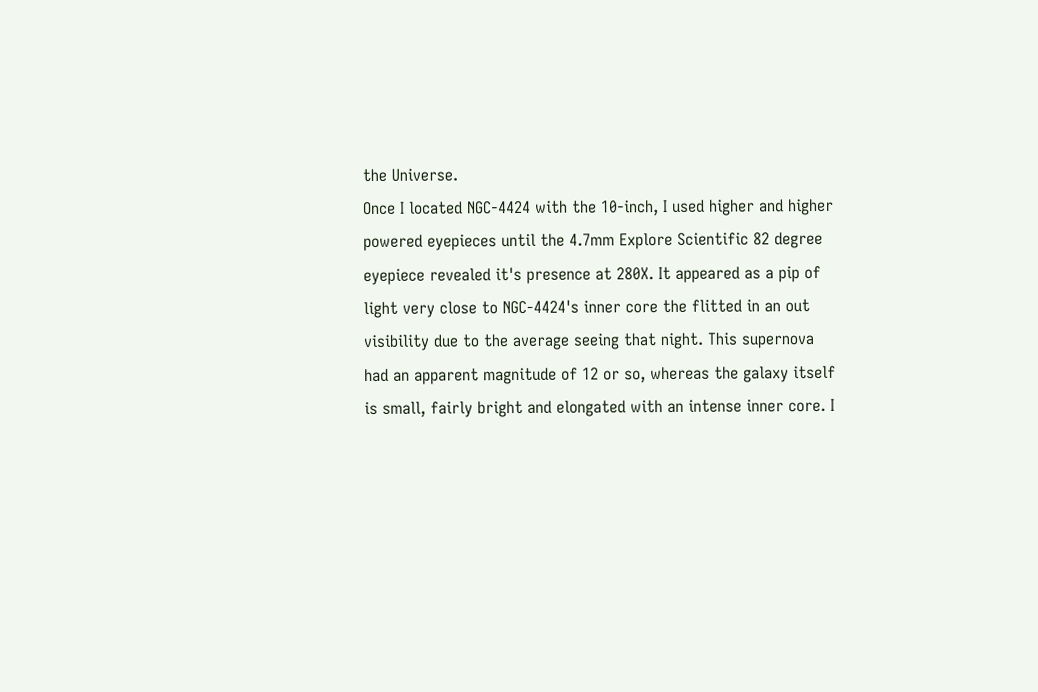the Universe.
Once I located NGC-4424 with the 10-inch, I used higher and higher powered eyepieces until the 4.7mm Explore Scientific 82 degree eyepiece revealed it's presence at 280X. It appeared as a pip of light very close to NGC-4424's inner core the flitted in an out visibility due to the average seeing that night. This supernova had an apparent magnitude of 12 or so, whereas the galaxy itself is small, fairly bright and elongated with an intense inner core. I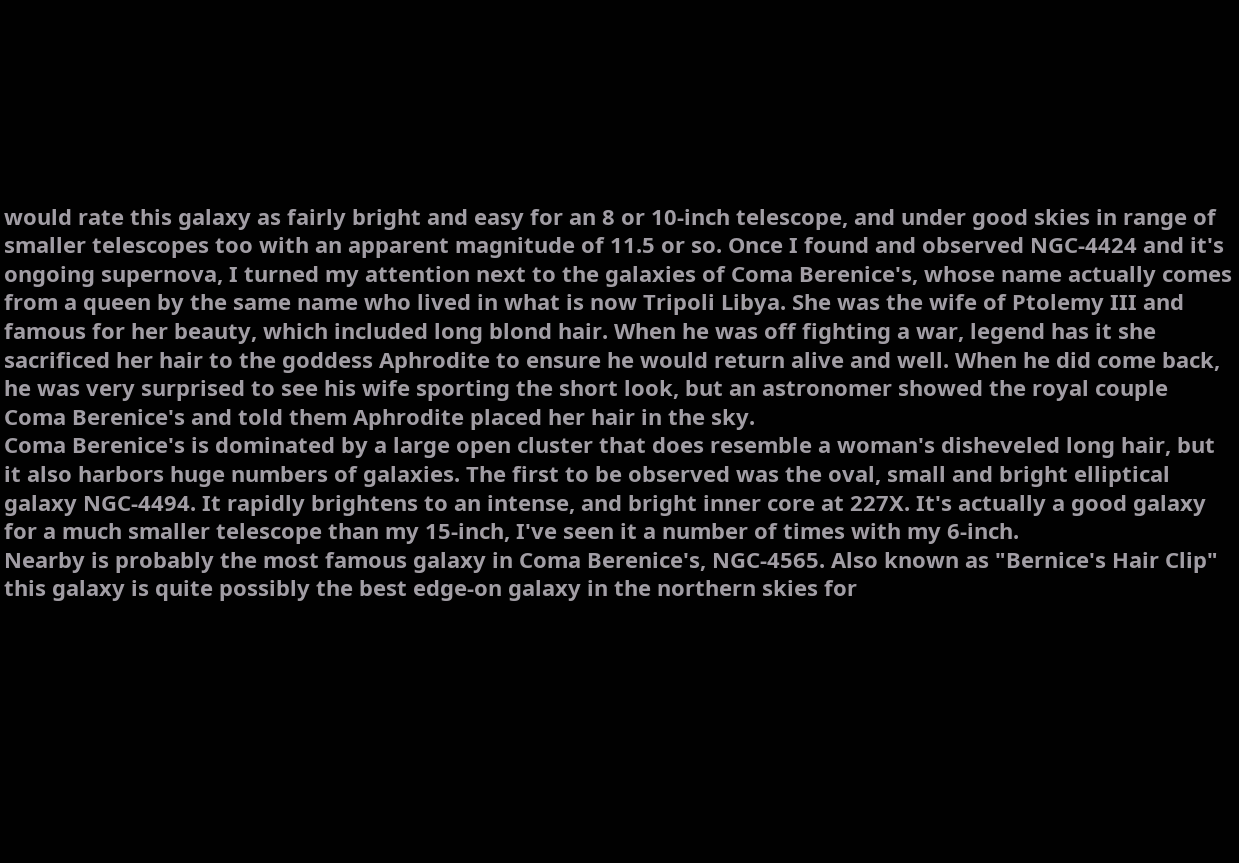would rate this galaxy as fairly bright and easy for an 8 or 10-inch telescope, and under good skies in range of smaller telescopes too with an apparent magnitude of 11.5 or so. Once I found and observed NGC-4424 and it's ongoing supernova, I turned my attention next to the galaxies of Coma Berenice's, whose name actually comes from a queen by the same name who lived in what is now Tripoli Libya. She was the wife of Ptolemy III and famous for her beauty, which included long blond hair. When he was off fighting a war, legend has it she sacrificed her hair to the goddess Aphrodite to ensure he would return alive and well. When he did come back, he was very surprised to see his wife sporting the short look, but an astronomer showed the royal couple Coma Berenice's and told them Aphrodite placed her hair in the sky.
Coma Berenice's is dominated by a large open cluster that does resemble a woman's disheveled long hair, but it also harbors huge numbers of galaxies. The first to be observed was the oval, small and bright elliptical galaxy NGC-4494. It rapidly brightens to an intense, and bright inner core at 227X. It's actually a good galaxy for a much smaller telescope than my 15-inch, I've seen it a number of times with my 6-inch.
Nearby is probably the most famous galaxy in Coma Berenice's, NGC-4565. Also known as "Bernice's Hair Clip" this galaxy is quite possibly the best edge-on galaxy in the northern skies for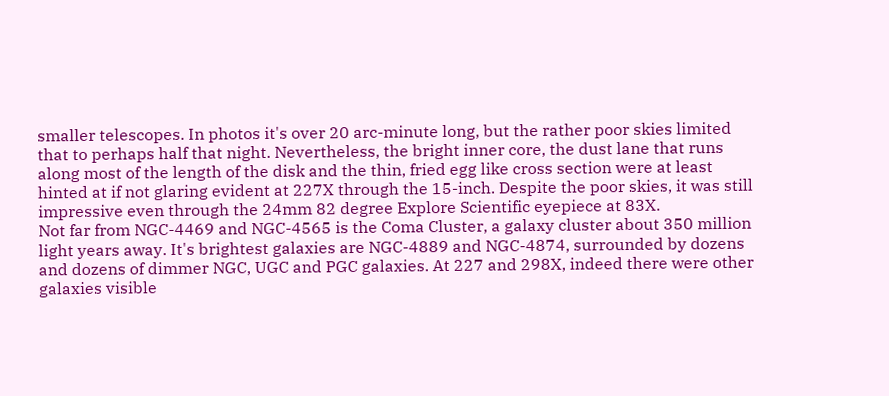smaller telescopes. In photos it's over 20 arc-minute long, but the rather poor skies limited that to perhaps half that night. Nevertheless, the bright inner core, the dust lane that runs along most of the length of the disk and the thin, fried egg like cross section were at least hinted at if not glaring evident at 227X through the 15-inch. Despite the poor skies, it was still impressive even through the 24mm 82 degree Explore Scientific eyepiece at 83X.
Not far from NGC-4469 and NGC-4565 is the Coma Cluster, a galaxy cluster about 350 million light years away. It's brightest galaxies are NGC-4889 and NGC-4874, surrounded by dozens and dozens of dimmer NGC, UGC and PGC galaxies. At 227 and 298X, indeed there were other galaxies visible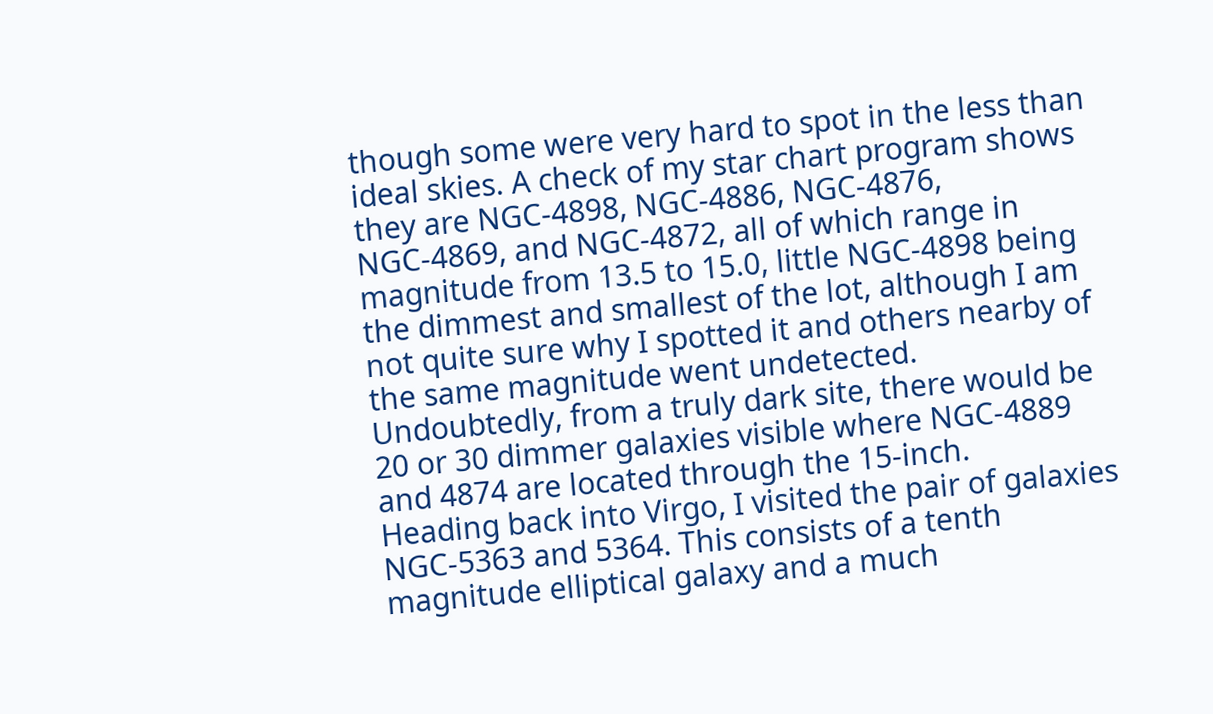though some were very hard to spot in the less than ideal skies. A check of my star chart program shows they are NGC-4898, NGC-4886, NGC-4876, NGC-4869, and NGC-4872, all of which range in magnitude from 13.5 to 15.0, little NGC-4898 being the dimmest and smallest of the lot, although I am not quite sure why I spotted it and others nearby of the same magnitude went undetected. Undoubtedly, from a truly dark site, there would be 20 or 30 dimmer galaxies visible where NGC-4889 and 4874 are located through the 15-inch.
Heading back into Virgo, I visited the pair of galaxies NGC-5363 and 5364. This consists of a tenth magnitude elliptical galaxy and a much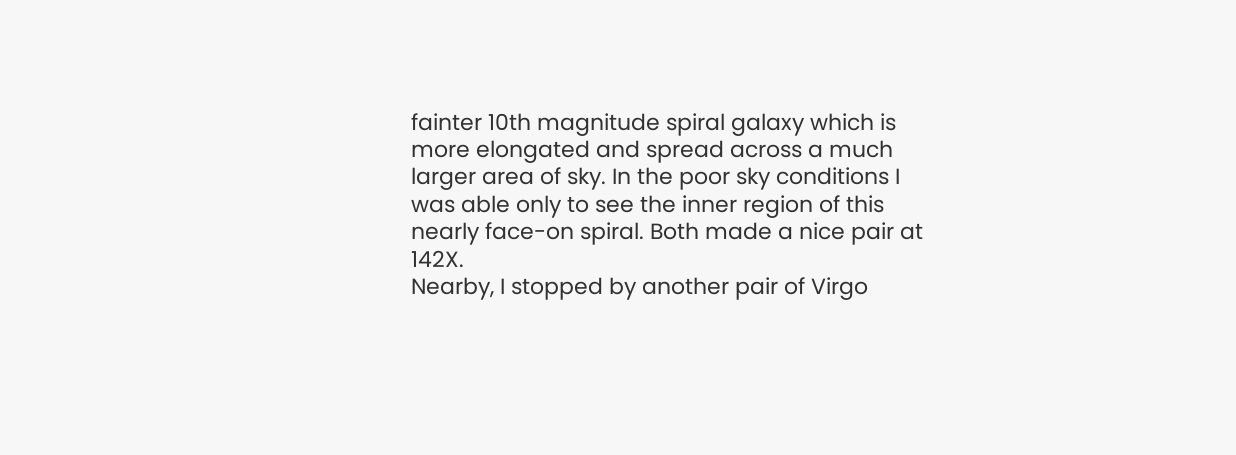fainter 10th magnitude spiral galaxy which is more elongated and spread across a much larger area of sky. In the poor sky conditions I was able only to see the inner region of this nearly face-on spiral. Both made a nice pair at 142X.
Nearby, I stopped by another pair of Virgo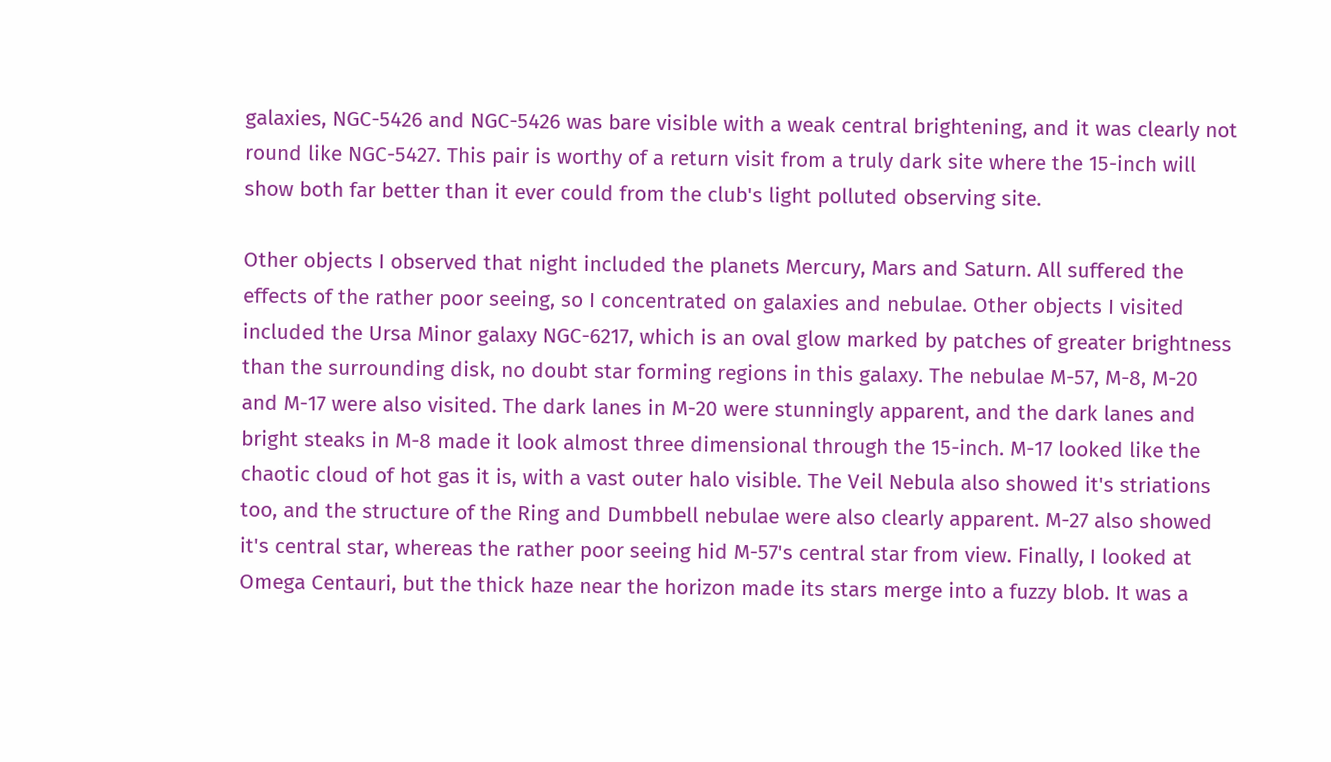galaxies, NGC-5426 and NGC-5426 was bare visible with a weak central brightening, and it was clearly not round like NGC-5427. This pair is worthy of a return visit from a truly dark site where the 15-inch will show both far better than it ever could from the club's light polluted observing site.

Other objects I observed that night included the planets Mercury, Mars and Saturn. All suffered the effects of the rather poor seeing, so I concentrated on galaxies and nebulae. Other objects I visited included the Ursa Minor galaxy NGC-6217, which is an oval glow marked by patches of greater brightness than the surrounding disk, no doubt star forming regions in this galaxy. The nebulae M-57, M-8, M-20 and M-17 were also visited. The dark lanes in M-20 were stunningly apparent, and the dark lanes and bright steaks in M-8 made it look almost three dimensional through the 15-inch. M-17 looked like the chaotic cloud of hot gas it is, with a vast outer halo visible. The Veil Nebula also showed it's striations too, and the structure of the Ring and Dumbbell nebulae were also clearly apparent. M-27 also showed it's central star, whereas the rather poor seeing hid M-57's central star from view. Finally, I looked at Omega Centauri, but the thick haze near the horizon made its stars merge into a fuzzy blob. It was a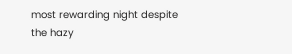most rewarding night despite the hazy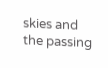skies and the passing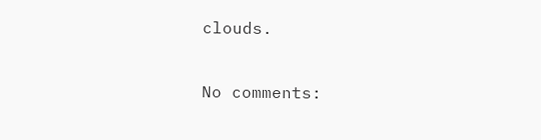clouds.

No comments: